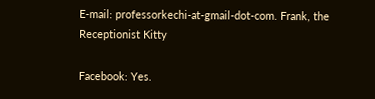E-mail: professorkechi-at-gmail-dot-com. Frank, the Receptionist Kitty

Facebook: Yes.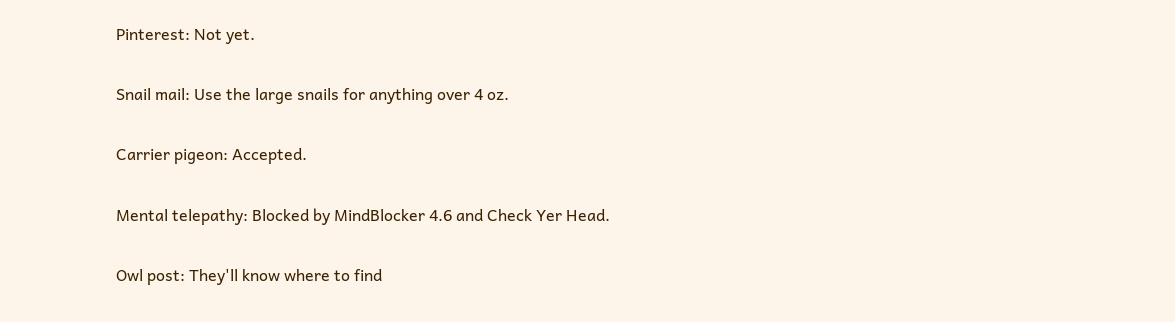Pinterest: Not yet.

Snail mail: Use the large snails for anything over 4 oz.

Carrier pigeon: Accepted.

Mental telepathy: Blocked by MindBlocker 4.6 and Check Yer Head.

Owl post: They'll know where to find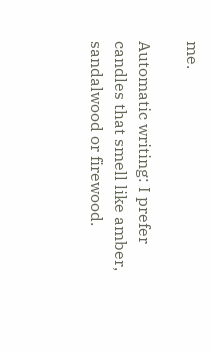me.

Automatic writing: I prefer candles that smell like amber, sandalwood or firewood.